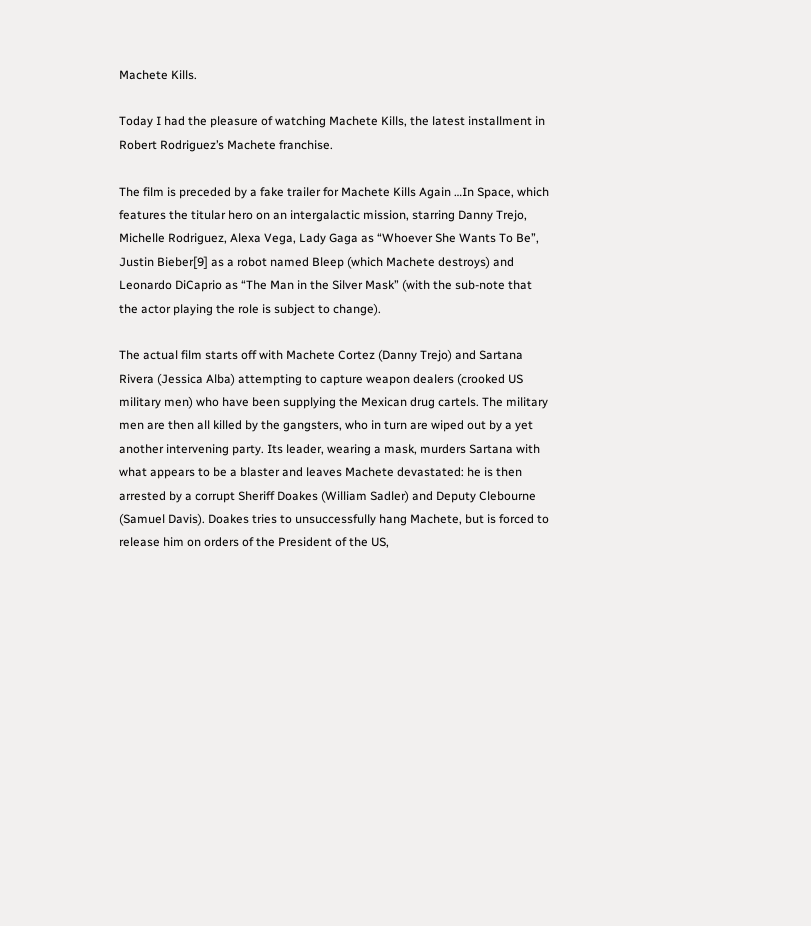Machete Kills.

Today I had the pleasure of watching Machete Kills, the latest installment in Robert Rodriguez’s Machete franchise.

The film is preceded by a fake trailer for Machete Kills Again …In Space, which features the titular hero on an intergalactic mission, starring Danny Trejo, Michelle Rodriguez, Alexa Vega, Lady Gaga as “Whoever She Wants To Be”, Justin Bieber[9] as a robot named Bleep (which Machete destroys) and Leonardo DiCaprio as “The Man in the Silver Mask” (with the sub-note that the actor playing the role is subject to change).

The actual film starts off with Machete Cortez (Danny Trejo) and Sartana Rivera (Jessica Alba) attempting to capture weapon dealers (crooked US military men) who have been supplying the Mexican drug cartels. The military men are then all killed by the gangsters, who in turn are wiped out by a yet another intervening party. Its leader, wearing a mask, murders Sartana with what appears to be a blaster and leaves Machete devastated: he is then arrested by a corrupt Sheriff Doakes (William Sadler) and Deputy Clebourne (Samuel Davis). Doakes tries to unsuccessfully hang Machete, but is forced to release him on orders of the President of the US,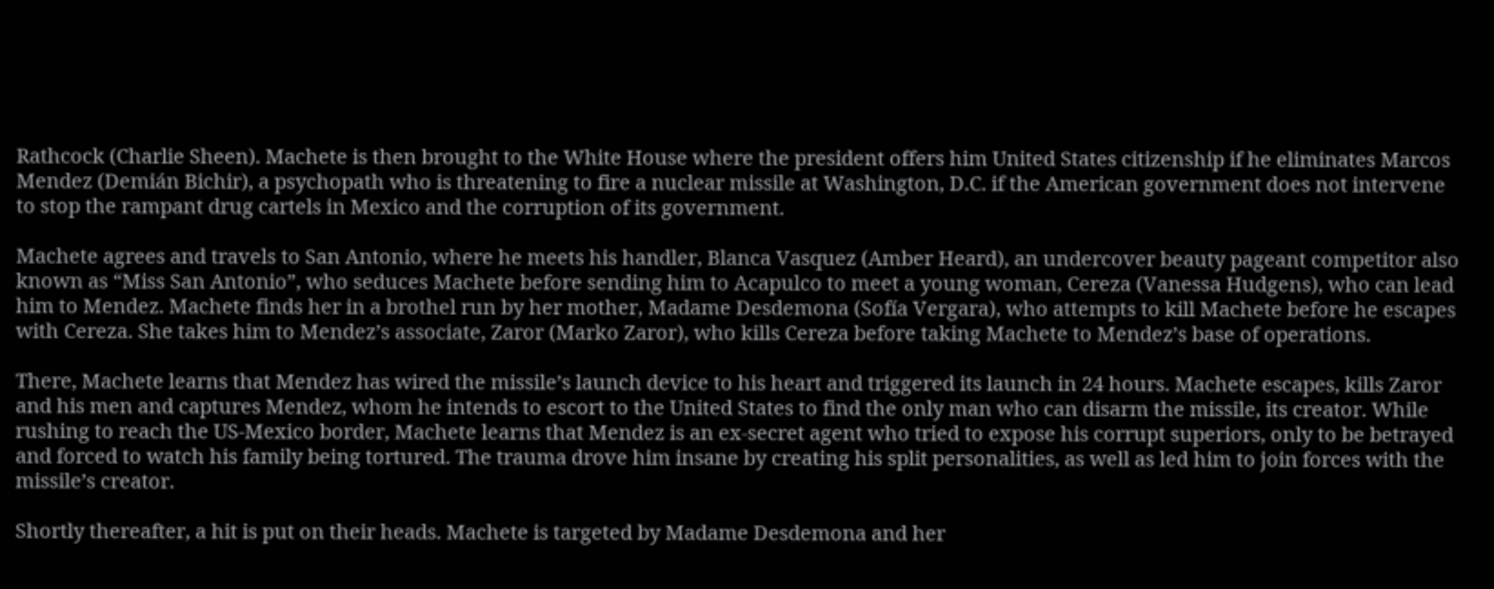Rathcock (Charlie Sheen). Machete is then brought to the White House where the president offers him United States citizenship if he eliminates Marcos Mendez (Demián Bichir), a psychopath who is threatening to fire a nuclear missile at Washington, D.C. if the American government does not intervene to stop the rampant drug cartels in Mexico and the corruption of its government.

Machete agrees and travels to San Antonio, where he meets his handler, Blanca Vasquez (Amber Heard), an undercover beauty pageant competitor also known as “Miss San Antonio”, who seduces Machete before sending him to Acapulco to meet a young woman, Cereza (Vanessa Hudgens), who can lead him to Mendez. Machete finds her in a brothel run by her mother, Madame Desdemona (Sofía Vergara), who attempts to kill Machete before he escapes with Cereza. She takes him to Mendez’s associate, Zaror (Marko Zaror), who kills Cereza before taking Machete to Mendez’s base of operations.

There, Machete learns that Mendez has wired the missile’s launch device to his heart and triggered its launch in 24 hours. Machete escapes, kills Zaror and his men and captures Mendez, whom he intends to escort to the United States to find the only man who can disarm the missile, its creator. While rushing to reach the US-Mexico border, Machete learns that Mendez is an ex-secret agent who tried to expose his corrupt superiors, only to be betrayed and forced to watch his family being tortured. The trauma drove him insane by creating his split personalities, as well as led him to join forces with the missile’s creator.

Shortly thereafter, a hit is put on their heads. Machete is targeted by Madame Desdemona and her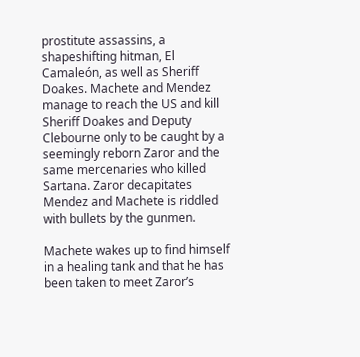prostitute assassins, a shapeshifting hitman, El Camaleón, as well as Sheriff Doakes. Machete and Mendez manage to reach the US and kill Sheriff Doakes and Deputy Clebourne only to be caught by a seemingly reborn Zaror and the same mercenaries who killed Sartana. Zaror decapitates Mendez and Machete is riddled with bullets by the gunmen.

Machete wakes up to find himself in a healing tank and that he has been taken to meet Zaror’s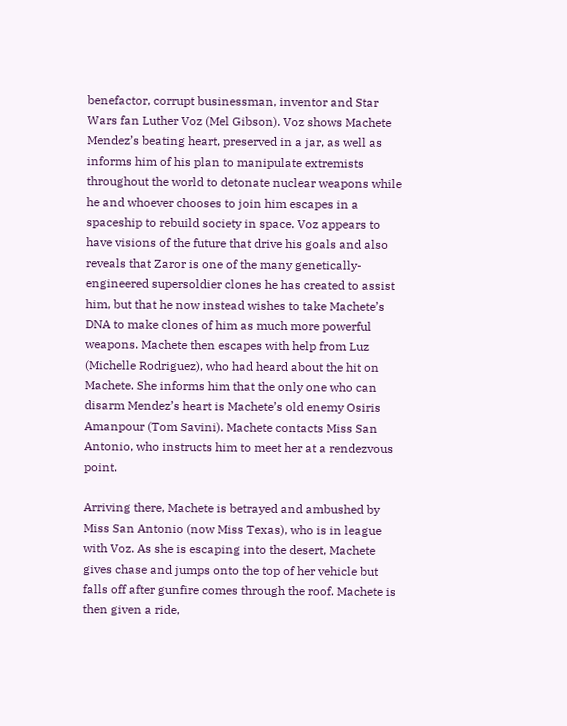benefactor, corrupt businessman, inventor and Star Wars fan Luther Voz (Mel Gibson). Voz shows Machete Mendez’s beating heart, preserved in a jar, as well as informs him of his plan to manipulate extremists throughout the world to detonate nuclear weapons while he and whoever chooses to join him escapes in a spaceship to rebuild society in space. Voz appears to have visions of the future that drive his goals and also reveals that Zaror is one of the many genetically-engineered supersoldier clones he has created to assist him, but that he now instead wishes to take Machete’s DNA to make clones of him as much more powerful weapons. Machete then escapes with help from Luz (Michelle Rodriguez), who had heard about the hit on Machete. She informs him that the only one who can disarm Mendez’s heart is Machete’s old enemy Osiris Amanpour (Tom Savini). Machete contacts Miss San Antonio, who instructs him to meet her at a rendezvous point.

Arriving there, Machete is betrayed and ambushed by Miss San Antonio (now Miss Texas), who is in league with Voz. As she is escaping into the desert, Machete gives chase and jumps onto the top of her vehicle but falls off after gunfire comes through the roof. Machete is then given a ride,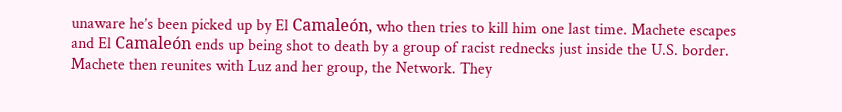unaware he’s been picked up by El Camaleón, who then tries to kill him one last time. Machete escapes and El Camaleón ends up being shot to death by a group of racist rednecks just inside the U.S. border. Machete then reunites with Luz and her group, the Network. They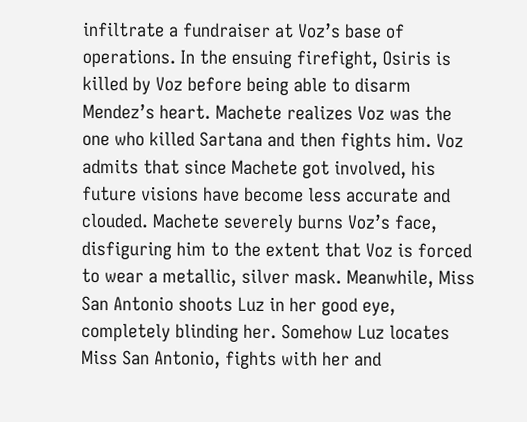infiltrate a fundraiser at Voz’s base of operations. In the ensuing firefight, Osiris is killed by Voz before being able to disarm Mendez’s heart. Machete realizes Voz was the one who killed Sartana and then fights him. Voz admits that since Machete got involved, his future visions have become less accurate and clouded. Machete severely burns Voz’s face, disfiguring him to the extent that Voz is forced to wear a metallic, silver mask. Meanwhile, Miss San Antonio shoots Luz in her good eye, completely blinding her. Somehow Luz locates Miss San Antonio, fights with her and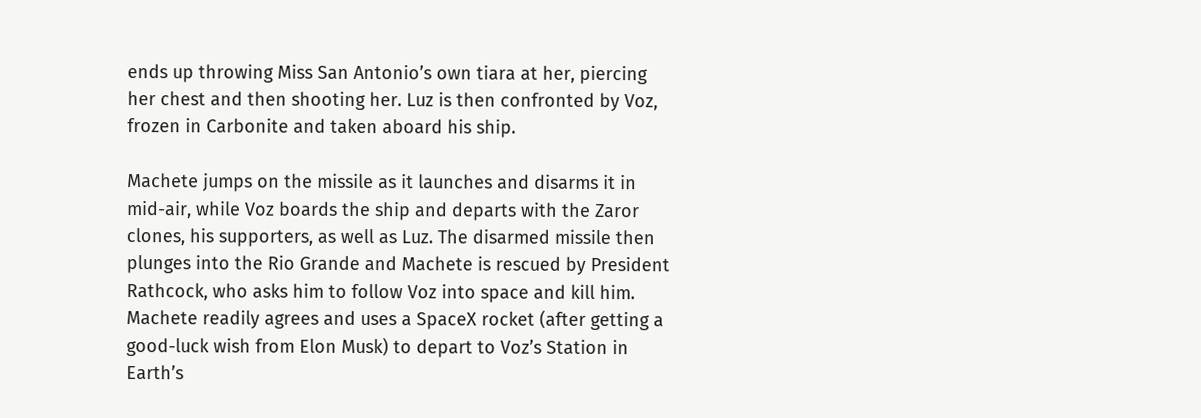ends up throwing Miss San Antonio’s own tiara at her, piercing her chest and then shooting her. Luz is then confronted by Voz, frozen in Carbonite and taken aboard his ship.

Machete jumps on the missile as it launches and disarms it in mid-air, while Voz boards the ship and departs with the Zaror clones, his supporters, as well as Luz. The disarmed missile then plunges into the Rio Grande and Machete is rescued by President Rathcock, who asks him to follow Voz into space and kill him. Machete readily agrees and uses a SpaceX rocket (after getting a good-luck wish from Elon Musk) to depart to Voz’s Station in Earth’s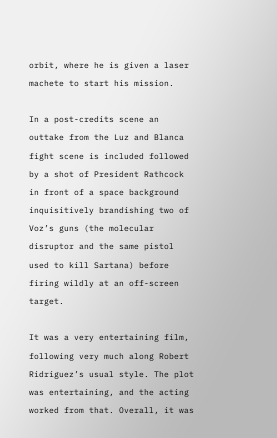orbit, where he is given a laser machete to start his mission.

In a post-credits scene an outtake from the Luz and Blanca fight scene is included followed by a shot of President Rathcock in front of a space background inquisitively brandishing two of Voz’s guns (the molecular disruptor and the same pistol used to kill Sartana) before firing wildly at an off-screen target.

It was a very entertaining film, following very much along Robert Ridriguez’s usual style. The plot was entertaining, and the acting worked from that. Overall, it was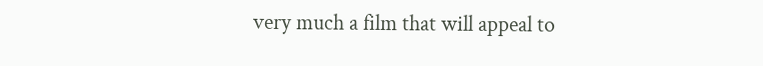very much a film that will appeal to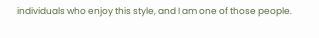individuals who enjoy this style, and I am one of those people.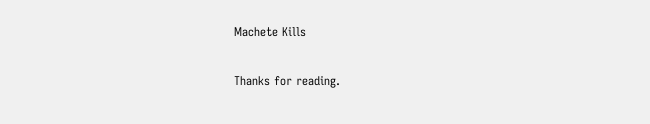Machete Kills

Thanks for reading.